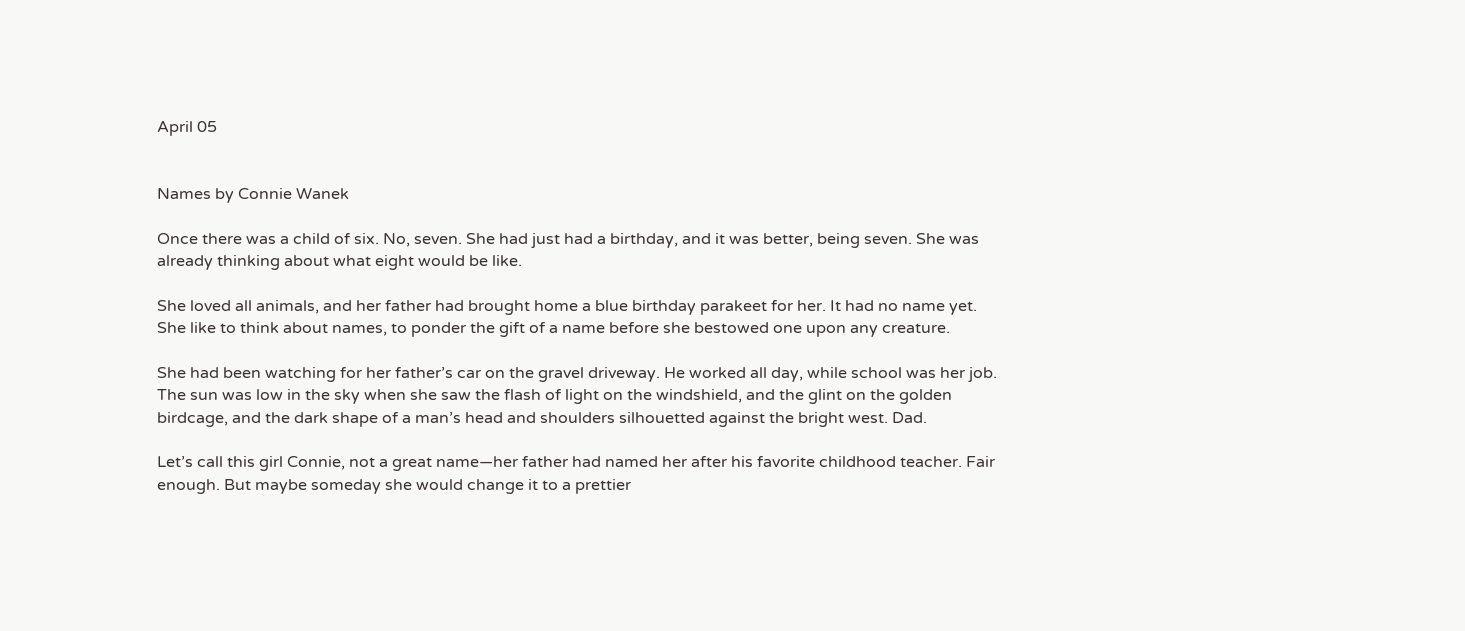April 05


Names by Connie Wanek

Once there was a child of six. No, seven. She had just had a birthday, and it was better, being seven. She was already thinking about what eight would be like.

She loved all animals, and her father had brought home a blue birthday parakeet for her. It had no name yet. She like to think about names, to ponder the gift of a name before she bestowed one upon any creature.

She had been watching for her father’s car on the gravel driveway. He worked all day, while school was her job. The sun was low in the sky when she saw the flash of light on the windshield, and the glint on the golden birdcage, and the dark shape of a man’s head and shoulders silhouetted against the bright west. Dad.

Let’s call this girl Connie, not a great name—her father had named her after his favorite childhood teacher. Fair enough. But maybe someday she would change it to a prettier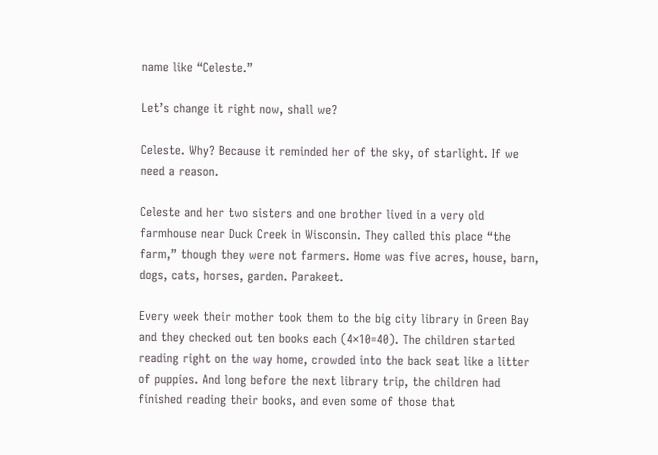name like “Celeste.”

Let’s change it right now, shall we?

Celeste. Why? Because it reminded her of the sky, of starlight. If we need a reason.

Celeste and her two sisters and one brother lived in a very old farmhouse near Duck Creek in Wisconsin. They called this place “the farm,” though they were not farmers. Home was five acres, house, barn, dogs, cats, horses, garden. Parakeet.

Every week their mother took them to the big city library in Green Bay and they checked out ten books each (4×10=40). The children started reading right on the way home, crowded into the back seat like a litter of puppies. And long before the next library trip, the children had finished reading their books, and even some of those that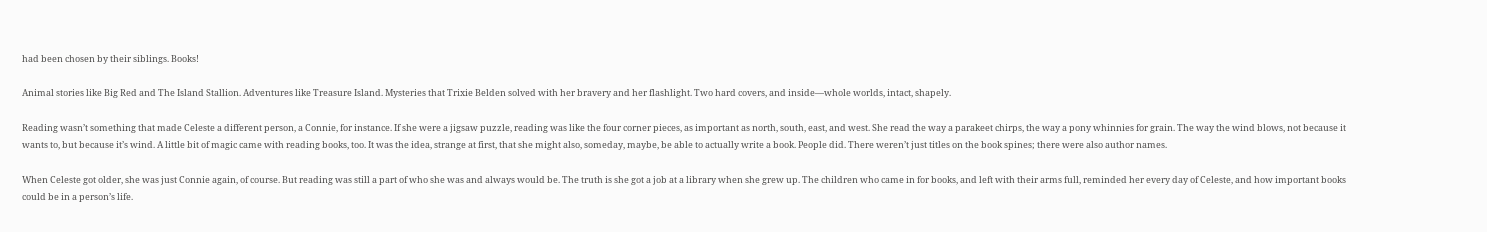had been chosen by their siblings. Books!

Animal stories like Big Red and The Island Stallion. Adventures like Treasure Island. Mysteries that Trixie Belden solved with her bravery and her flashlight. Two hard covers, and inside—whole worlds, intact, shapely.

Reading wasn’t something that made Celeste a different person, a Connie, for instance. If she were a jigsaw puzzle, reading was like the four corner pieces, as important as north, south, east, and west. She read the way a parakeet chirps, the way a pony whinnies for grain. The way the wind blows, not because it wants to, but because it’s wind. A little bit of magic came with reading books, too. It was the idea, strange at first, that she might also, someday, maybe, be able to actually write a book. People did. There weren’t just titles on the book spines; there were also author names.

When Celeste got older, she was just Connie again, of course. But reading was still a part of who she was and always would be. The truth is she got a job at a library when she grew up. The children who came in for books, and left with their arms full, reminded her every day of Celeste, and how important books could be in a person’s life.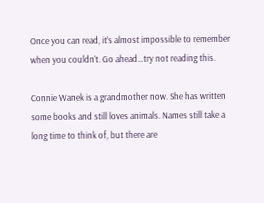Once you can read, it’s almost impossible to remember when you couldn’t. Go ahead…try not reading this.

Connie Wanek is a grandmother now. She has written some books and still loves animals. Names still take a long time to think of, but there are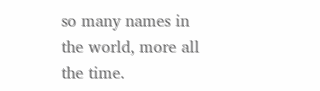so many names in the world, more all the time.